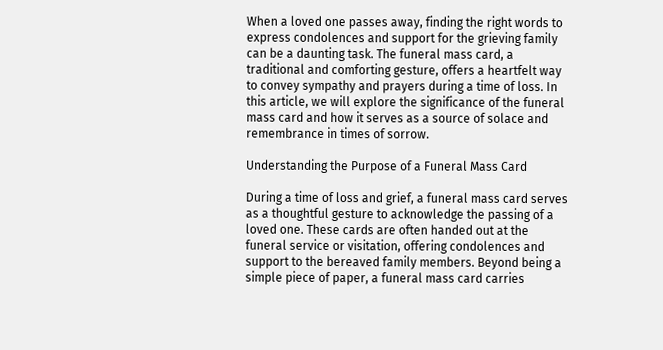When a loved one passes away, finding the right words to express condolences and support for the grieving family can be a daunting task. The funeral mass card, a traditional and comforting gesture, offers a heartfelt way to convey sympathy and prayers during a time of loss. In this article, we will explore the significance of the funeral mass card and how it serves as a source of solace and remembrance in times of sorrow.

Understanding the Purpose of a Funeral Mass Card

During a time of loss and grief, a funeral mass card serves as a thoughtful gesture to acknowledge the passing of a loved one. These cards are often handed out at the funeral service or visitation, offering condolences and support to the bereaved family members. Beyond being a simple piece of paper, a funeral mass card carries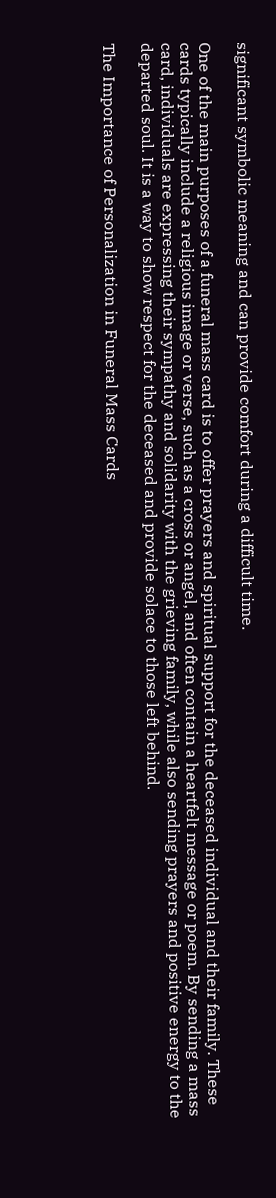significant symbolic meaning and can provide comfort during a difficult time.

One of the main purposes of a funeral mass card is to offer prayers and spiritual support for the deceased individual and their family. These cards typically include a religious image or verse, such as a cross or angel, and often contain a heartfelt message or poem. By sending a mass card, individuals are expressing their sympathy and solidarity with the grieving family, while also sending prayers and positive energy to the departed soul. It is a way to show respect for the deceased and provide solace to those left behind.

The Importance of Personalization in Funeral Mass Cards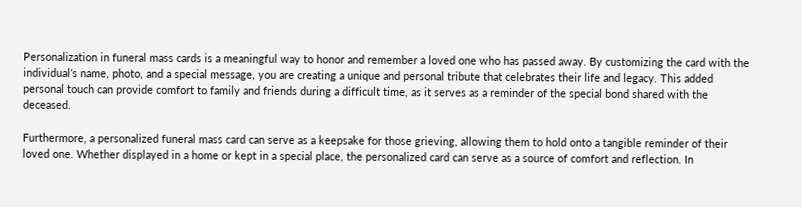Personalization in funeral mass cards is a meaningful way to honor and remember a loved one who has passed away. By customizing the card with the individual’s name, photo, and a special message, you are creating a unique and personal tribute that celebrates their life and legacy. This added personal touch can provide comfort to family and friends during a difficult time, as it serves as a reminder of the special bond shared with the deceased.

Furthermore, a personalized funeral mass card can serve as a keepsake for those grieving, allowing them to hold onto a tangible reminder of their loved one. Whether displayed in a home or kept in a special place, the personalized card can serve as a source of comfort and reflection. In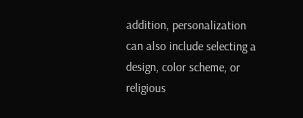addition, personalization can also include selecting a design, color scheme, or religious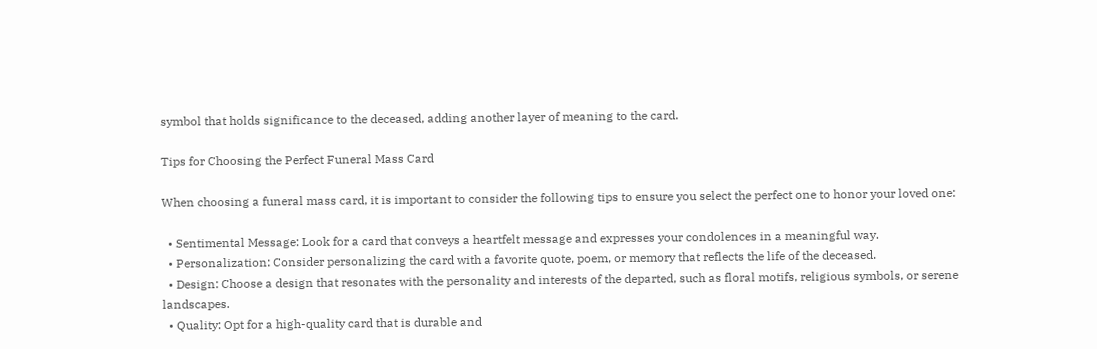symbol that holds significance to the deceased, adding another layer of meaning to the card.

Tips for Choosing the Perfect Funeral Mass Card

When choosing a funeral mass card, it is important to consider the following tips to ensure you select the perfect one to honor your loved one:

  • Sentimental Message: Look for a card that conveys a heartfelt message and expresses your condolences in a meaningful way.
  • Personalization: Consider personalizing the card with a favorite quote, poem, or memory that reflects the life of the deceased.
  • Design: Choose a design that resonates with the personality and interests of the departed, such as floral motifs, religious symbols, or serene landscapes.
  • Quality: Opt for a high-quality card that is durable and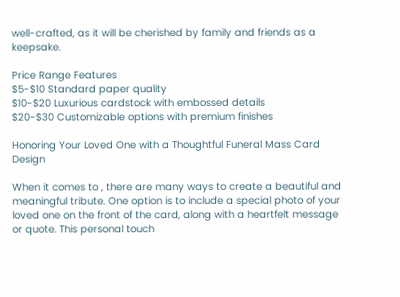well-crafted, as it will be cherished by family and friends as a keepsake.

Price Range Features
$5-$10 Standard paper quality
$10-$20 Luxurious cardstock with embossed details
$20-$30 Customizable options with premium finishes

Honoring Your Loved One with a Thoughtful Funeral Mass Card Design

When it comes to , there are many ways to create a beautiful and meaningful tribute. One option is to include a special photo of your loved one on the front of the card, along with a heartfelt message or quote. This personal touch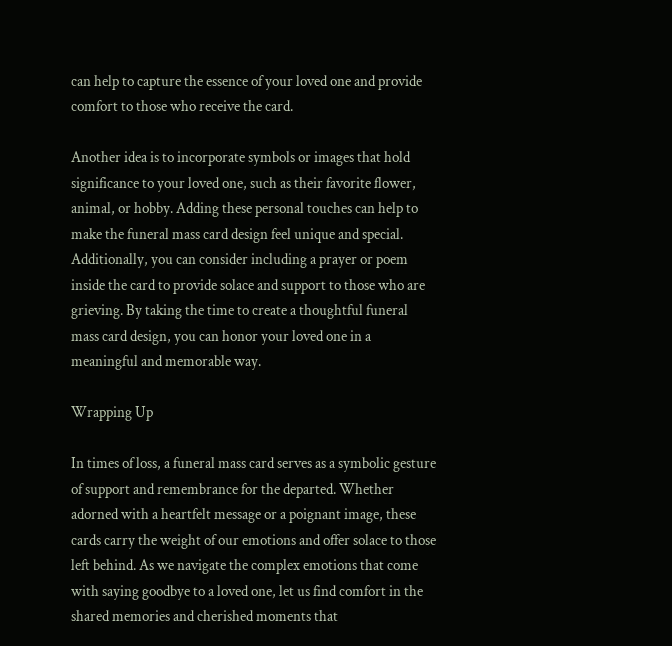can help to capture the essence of your loved one and provide comfort to those who receive the card.

Another idea is to incorporate symbols or images that hold significance to your loved one, such as their favorite flower, animal, or hobby. Adding these personal touches can help to make the funeral mass card design feel unique and special. Additionally, you can consider including a prayer or poem inside the card to provide solace and support to those who are grieving. By taking the time to create a thoughtful funeral mass card design, you can honor your loved one in a meaningful and memorable way.

Wrapping Up

In times of loss, a funeral mass card serves as a symbolic gesture of support and remembrance for the departed. Whether adorned with a heartfelt message or a poignant image, these cards carry the weight of our emotions and offer solace to those left behind. As we navigate the complex emotions that come with saying goodbye to a loved one, let us find comfort in the shared memories and cherished moments that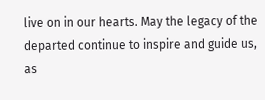live on in our hearts. May the legacy of the departed continue to inspire and guide us, as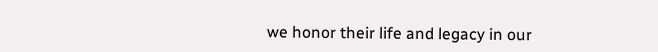we honor their life and legacy in our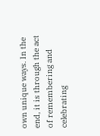own unique ways. In the end, it is through the act of remembering and celebrating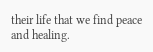their life that we find peace and healing.